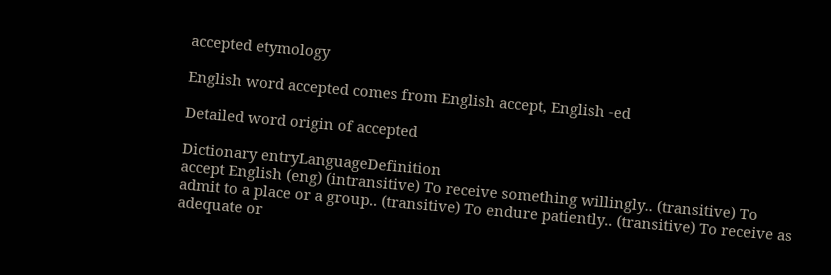accepted etymology

English word accepted comes from English accept, English -ed

Detailed word origin of accepted

Dictionary entryLanguageDefinition
accept English (eng) (intransitive) To receive something willingly.. (transitive) To admit to a place or a group.. (transitive) To endure patiently.. (transitive) To receive as adequate or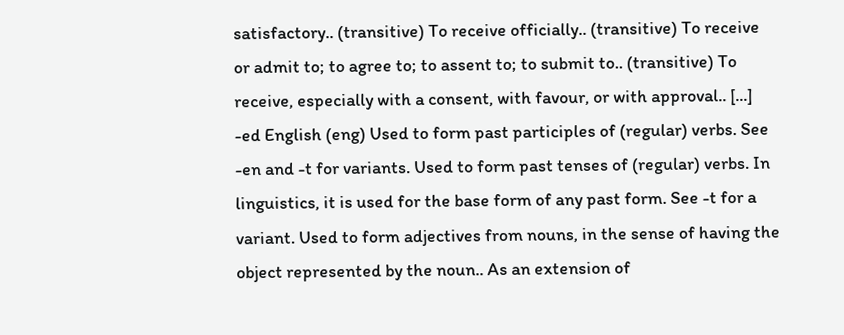satisfactory.. (transitive) To receive officially.. (transitive) To receive or admit to; to agree to; to assent to; to submit to.. (transitive) To receive, especially with a consent, with favour, or with approval.. [...]
-ed English (eng) Used to form past participles of (regular) verbs. See -en and -t for variants. Used to form past tenses of (regular) verbs. In linguistics, it is used for the base form of any past form. See -t for a variant. Used to form adjectives from nouns, in the sense of having the object represented by the noun.. As an extension of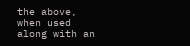the above, when used along with an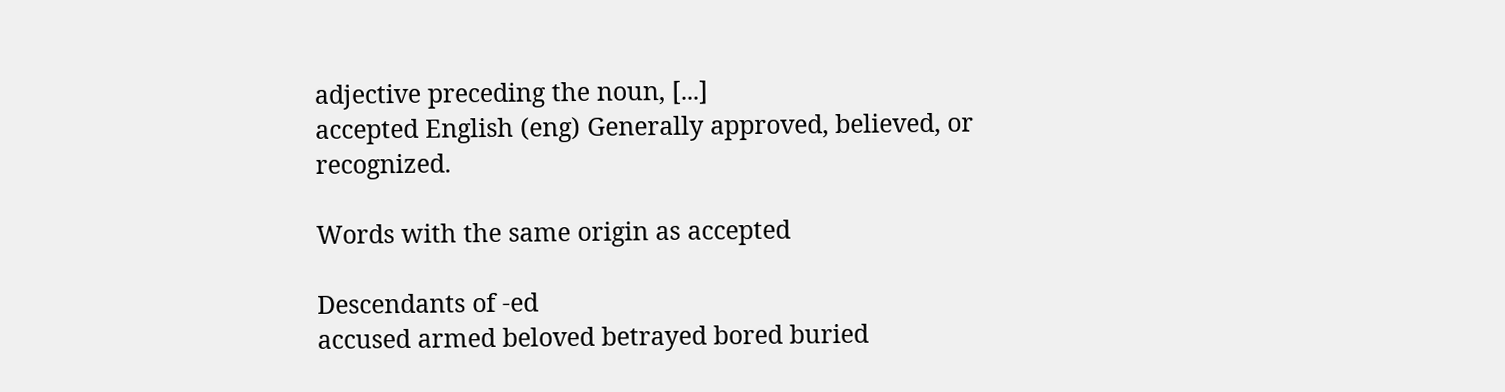adjective preceding the noun, [...]
accepted English (eng) Generally approved, believed, or recognized.

Words with the same origin as accepted

Descendants of -ed
accused armed beloved betrayed bored buried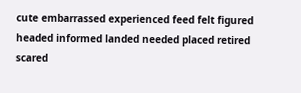cute embarrassed experienced feed felt figured headed informed landed needed placed retired scared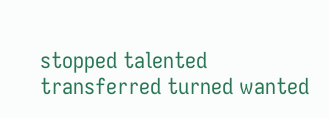stopped talented transferred turned wanted